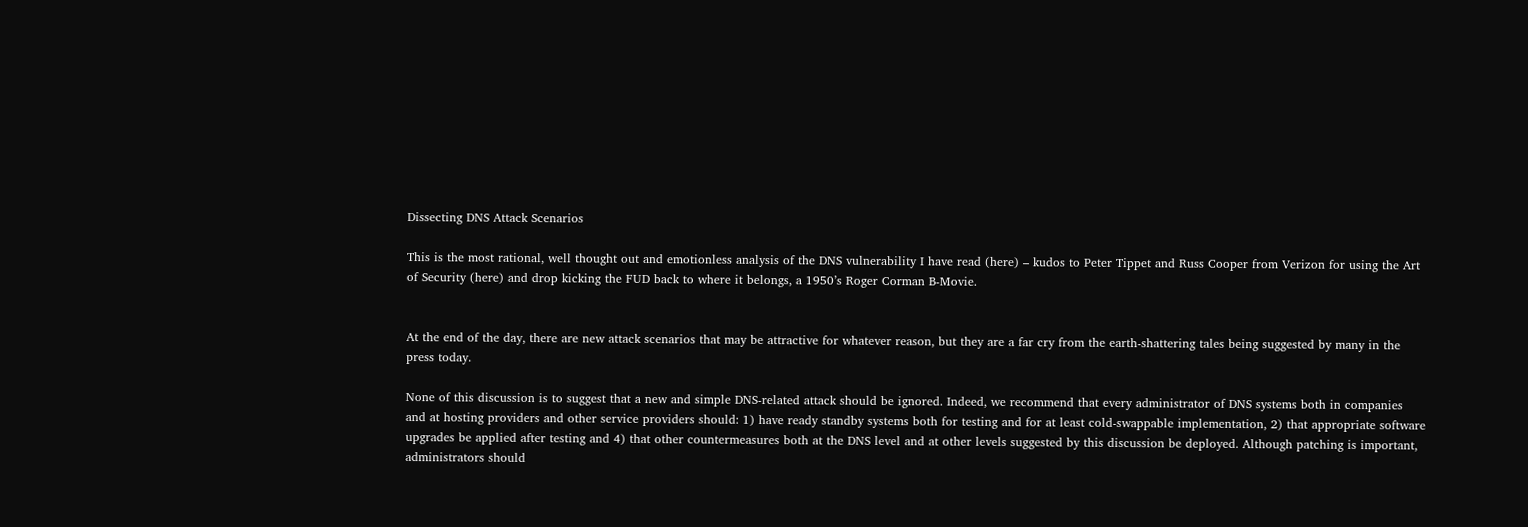Dissecting DNS Attack Scenarios

This is the most rational, well thought out and emotionless analysis of the DNS vulnerability I have read (here) – kudos to Peter Tippet and Russ Cooper from Verizon for using the Art of Security (here) and drop kicking the FUD back to where it belongs, a 1950’s Roger Corman B-Movie.


At the end of the day, there are new attack scenarios that may be attractive for whatever reason, but they are a far cry from the earth-shattering tales being suggested by many in the press today.

None of this discussion is to suggest that a new and simple DNS-related attack should be ignored. Indeed, we recommend that every administrator of DNS systems both in companies and at hosting providers and other service providers should: 1) have ready standby systems both for testing and for at least cold-swappable implementation, 2) that appropriate software upgrades be applied after testing and 4) that other countermeasures both at the DNS level and at other levels suggested by this discussion be deployed. Although patching is important, administrators should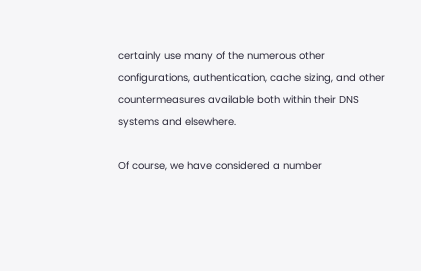certainly use many of the numerous other configurations, authentication, cache sizing, and other countermeasures available both within their DNS systems and elsewhere.

Of course, we have considered a number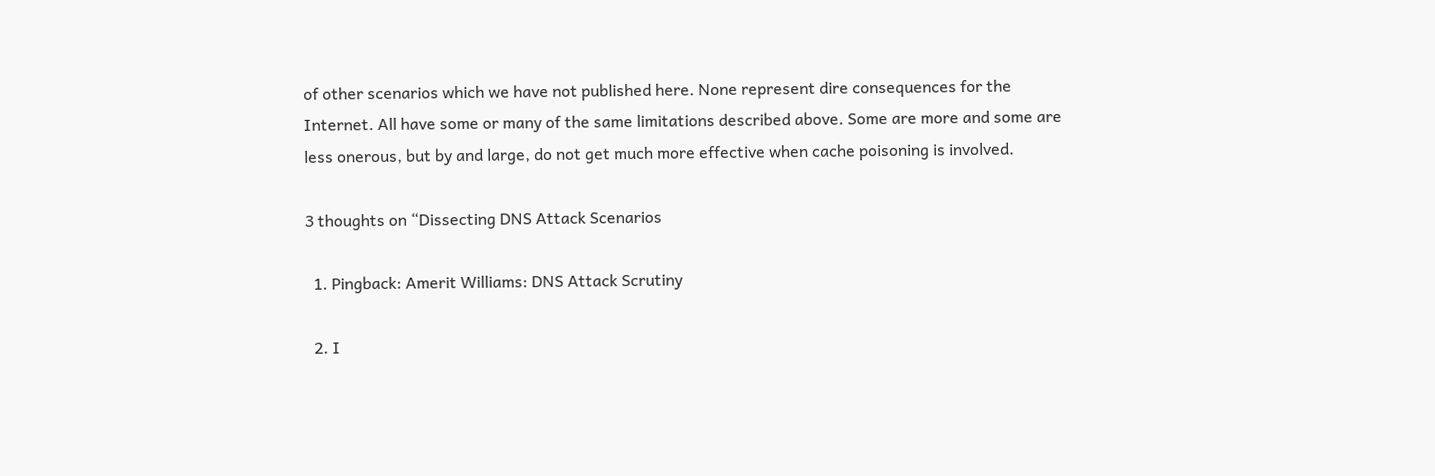of other scenarios which we have not published here. None represent dire consequences for the Internet. All have some or many of the same limitations described above. Some are more and some are less onerous, but by and large, do not get much more effective when cache poisoning is involved.

3 thoughts on “Dissecting DNS Attack Scenarios

  1. Pingback: Amerit Williams: DNS Attack Scrutiny

  2. I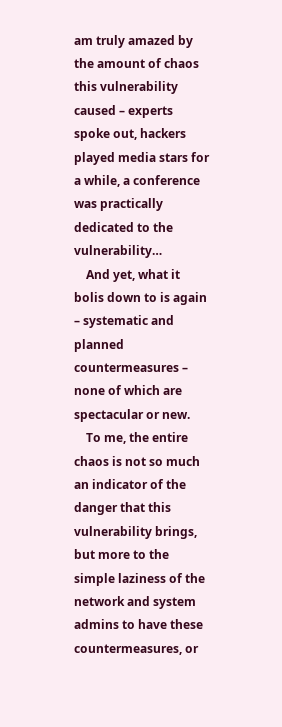am truly amazed by the amount of chaos this vulnerability caused – experts spoke out, hackers played media stars for a while, a conference was practically dedicated to the vulnerability…
    And yet, what it bolis down to is again – systematic and planned countermeasures – none of which are spectacular or new.
    To me, the entire chaos is not so much an indicator of the danger that this vulnerability brings, but more to the simple laziness of the network and system admins to have these countermeasures, or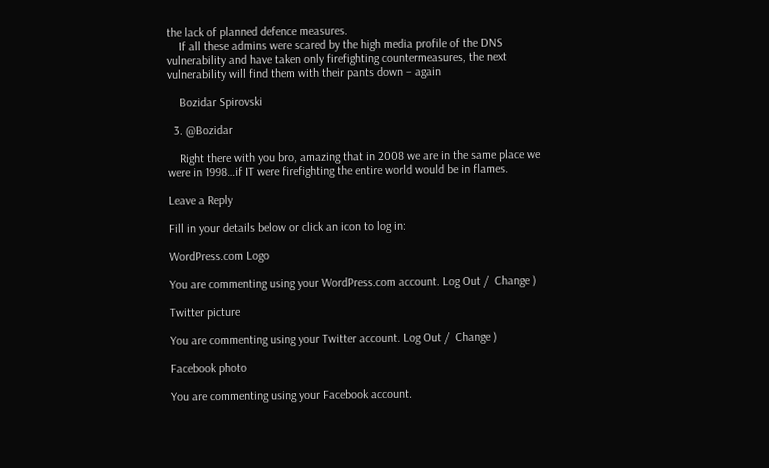the lack of planned defence measures.
    If all these admins were scared by the high media profile of the DNS vulnerability and have taken only firefighting countermeasures, the next vulnerability will find them with their pants down – again

    Bozidar Spirovski

  3. @Bozidar

    Right there with you bro, amazing that in 2008 we are in the same place we were in 1998…if IT were firefighting the entire world would be in flames.

Leave a Reply

Fill in your details below or click an icon to log in:

WordPress.com Logo

You are commenting using your WordPress.com account. Log Out /  Change )

Twitter picture

You are commenting using your Twitter account. Log Out /  Change )

Facebook photo

You are commenting using your Facebook account.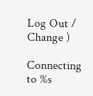Log Out /  Change )

Connecting to %s